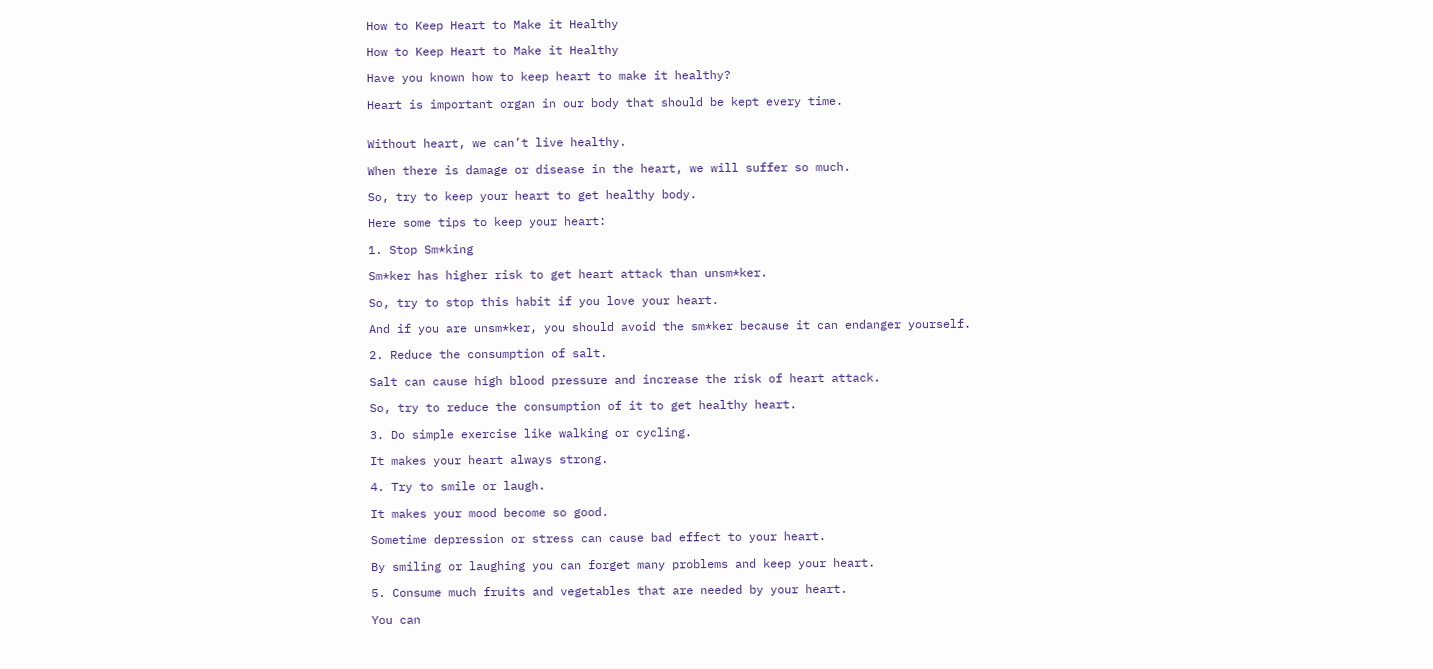How to Keep Heart to Make it Healthy

How to Keep Heart to Make it Healthy

Have you known how to keep heart to make it healthy?

Heart is important organ in our body that should be kept every time.


Without heart, we can’t live healthy.

When there is damage or disease in the heart, we will suffer so much.

So, try to keep your heart to get healthy body.

Here some tips to keep your heart:

1. Stop Sm*king

Sm*ker has higher risk to get heart attack than unsm*ker.

So, try to stop this habit if you love your heart.

And if you are unsm*ker, you should avoid the sm*ker because it can endanger yourself.

2. Reduce the consumption of salt.

Salt can cause high blood pressure and increase the risk of heart attack.

So, try to reduce the consumption of it to get healthy heart.

3. Do simple exercise like walking or cycling.

It makes your heart always strong.

4. Try to smile or laugh.

It makes your mood become so good.

Sometime depression or stress can cause bad effect to your heart.

By smiling or laughing you can forget many problems and keep your heart.

5. Consume much fruits and vegetables that are needed by your heart.

You can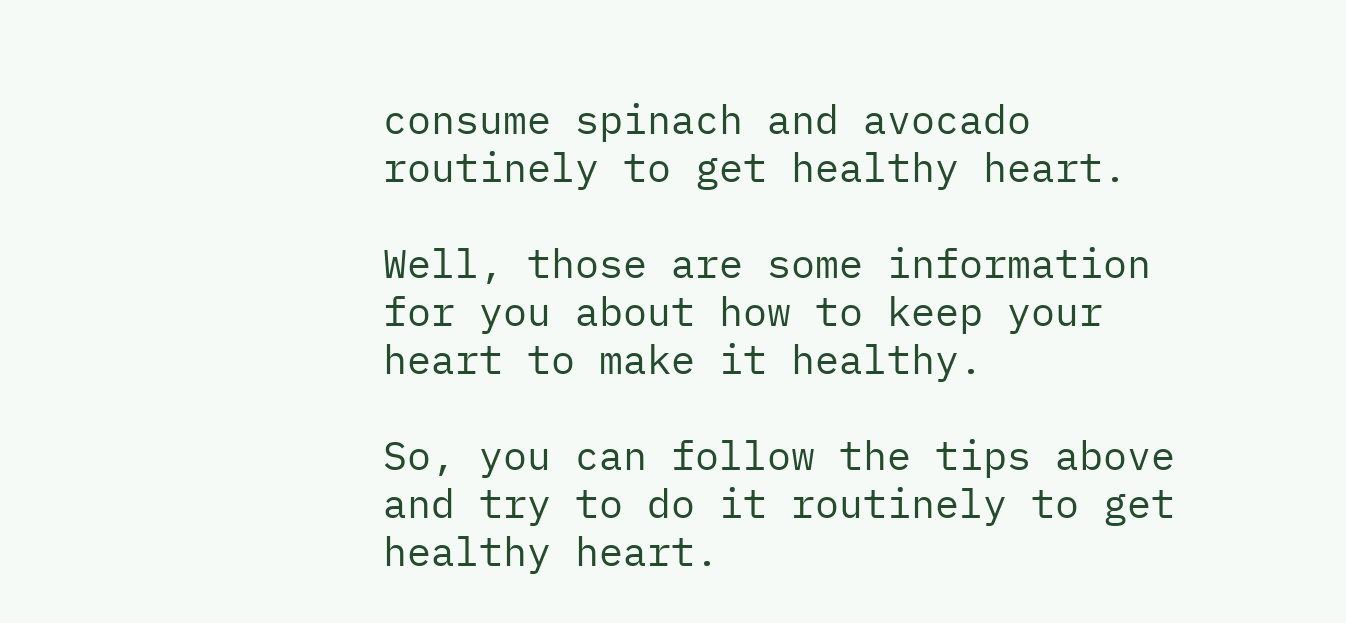consume spinach and avocado routinely to get healthy heart.

Well, those are some information for you about how to keep your heart to make it healthy.

So, you can follow the tips above and try to do it routinely to get healthy heart.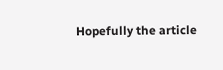Hopefully the article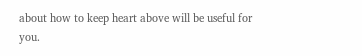about how to keep heart above will be useful for you.